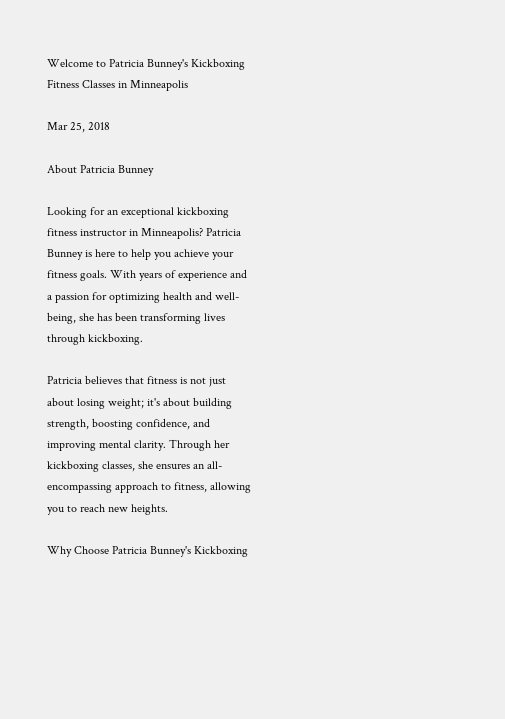Welcome to Patricia Bunney's Kickboxing Fitness Classes in Minneapolis

Mar 25, 2018

About Patricia Bunney

Looking for an exceptional kickboxing fitness instructor in Minneapolis? Patricia Bunney is here to help you achieve your fitness goals. With years of experience and a passion for optimizing health and well-being, she has been transforming lives through kickboxing.

Patricia believes that fitness is not just about losing weight; it's about building strength, boosting confidence, and improving mental clarity. Through her kickboxing classes, she ensures an all-encompassing approach to fitness, allowing you to reach new heights.

Why Choose Patricia Bunney's Kickboxing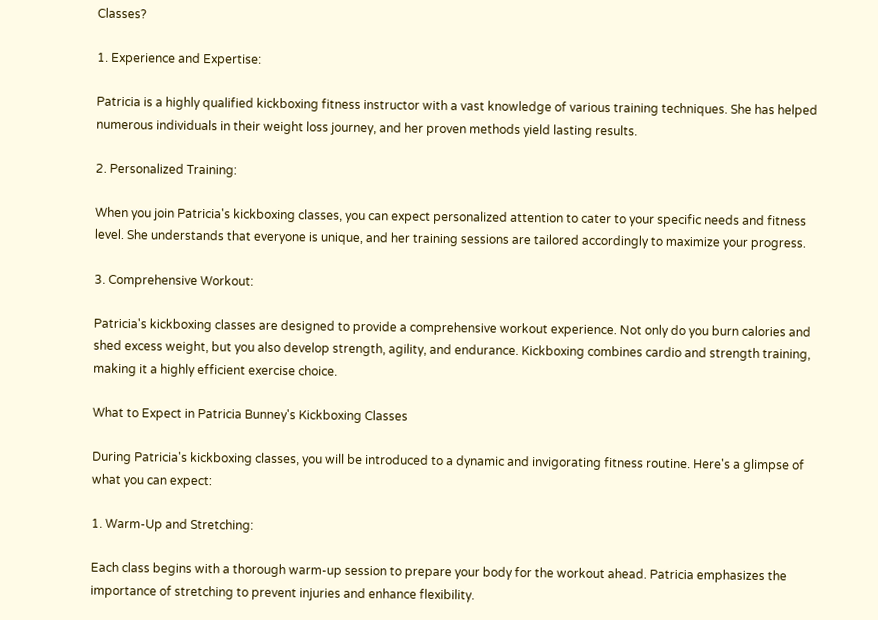Classes?

1. Experience and Expertise:

Patricia is a highly qualified kickboxing fitness instructor with a vast knowledge of various training techniques. She has helped numerous individuals in their weight loss journey, and her proven methods yield lasting results.

2. Personalized Training:

When you join Patricia's kickboxing classes, you can expect personalized attention to cater to your specific needs and fitness level. She understands that everyone is unique, and her training sessions are tailored accordingly to maximize your progress.

3. Comprehensive Workout:

Patricia's kickboxing classes are designed to provide a comprehensive workout experience. Not only do you burn calories and shed excess weight, but you also develop strength, agility, and endurance. Kickboxing combines cardio and strength training, making it a highly efficient exercise choice.

What to Expect in Patricia Bunney's Kickboxing Classes

During Patricia's kickboxing classes, you will be introduced to a dynamic and invigorating fitness routine. Here's a glimpse of what you can expect:

1. Warm-Up and Stretching:

Each class begins with a thorough warm-up session to prepare your body for the workout ahead. Patricia emphasizes the importance of stretching to prevent injuries and enhance flexibility.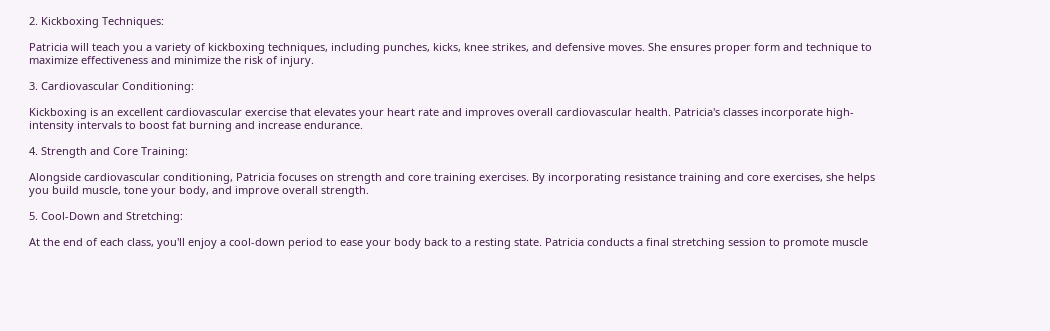2. Kickboxing Techniques:

Patricia will teach you a variety of kickboxing techniques, including punches, kicks, knee strikes, and defensive moves. She ensures proper form and technique to maximize effectiveness and minimize the risk of injury.

3. Cardiovascular Conditioning:

Kickboxing is an excellent cardiovascular exercise that elevates your heart rate and improves overall cardiovascular health. Patricia's classes incorporate high-intensity intervals to boost fat burning and increase endurance.

4. Strength and Core Training:

Alongside cardiovascular conditioning, Patricia focuses on strength and core training exercises. By incorporating resistance training and core exercises, she helps you build muscle, tone your body, and improve overall strength.

5. Cool-Down and Stretching:

At the end of each class, you'll enjoy a cool-down period to ease your body back to a resting state. Patricia conducts a final stretching session to promote muscle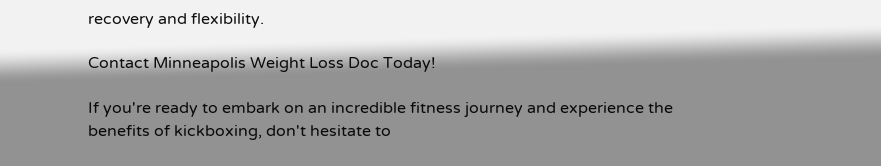recovery and flexibility.

Contact Minneapolis Weight Loss Doc Today!

If you're ready to embark on an incredible fitness journey and experience the benefits of kickboxing, don't hesitate to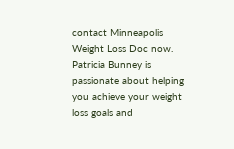contact Minneapolis Weight Loss Doc now. Patricia Bunney is passionate about helping you achieve your weight loss goals and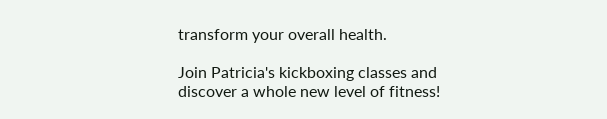transform your overall health.

Join Patricia's kickboxing classes and discover a whole new level of fitness!